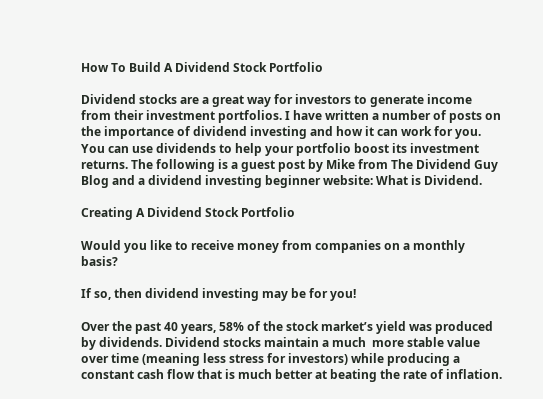How To Build A Dividend Stock Portfolio

Dividend stocks are a great way for investors to generate income from their investment portfolios. I have written a number of posts on the importance of dividend investing and how it can work for you. You can use dividends to help your portfolio boost its investment returns. The following is a guest post by Mike from The Dividend Guy Blog and a dividend investing beginner website: What is Dividend.

Creating A Dividend Stock Portfolio

Would you like to receive money from companies on a monthly basis?

If so, then dividend investing may be for you!

Over the past 40 years, 58% of the stock market’s yield was produced by dividends. Dividend stocks maintain a much  more stable value over time (meaning less stress for investors) while producing a constant cash flow that is much better at beating the rate of inflation.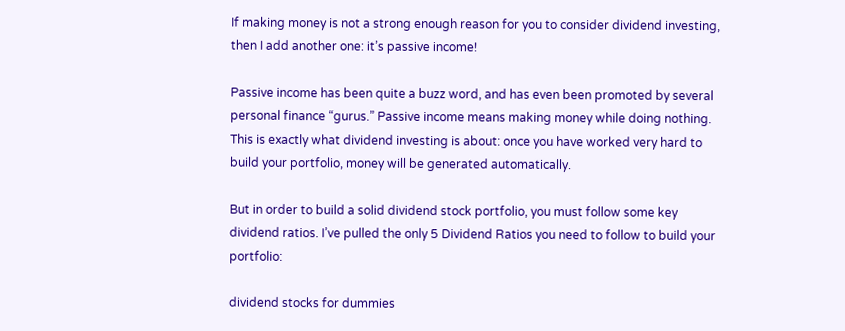If making money is not a strong enough reason for you to consider dividend investing, then I add another one: it’s passive income!

Passive income has been quite a buzz word, and has even been promoted by several personal finance “gurus.” Passive income means making money while doing nothing. This is exactly what dividend investing is about: once you have worked very hard to build your portfolio, money will be generated automatically.

But in order to build a solid dividend stock portfolio, you must follow some key dividend ratios. I’ve pulled the only 5 Dividend Ratios you need to follow to build your portfolio:

dividend stocks for dummies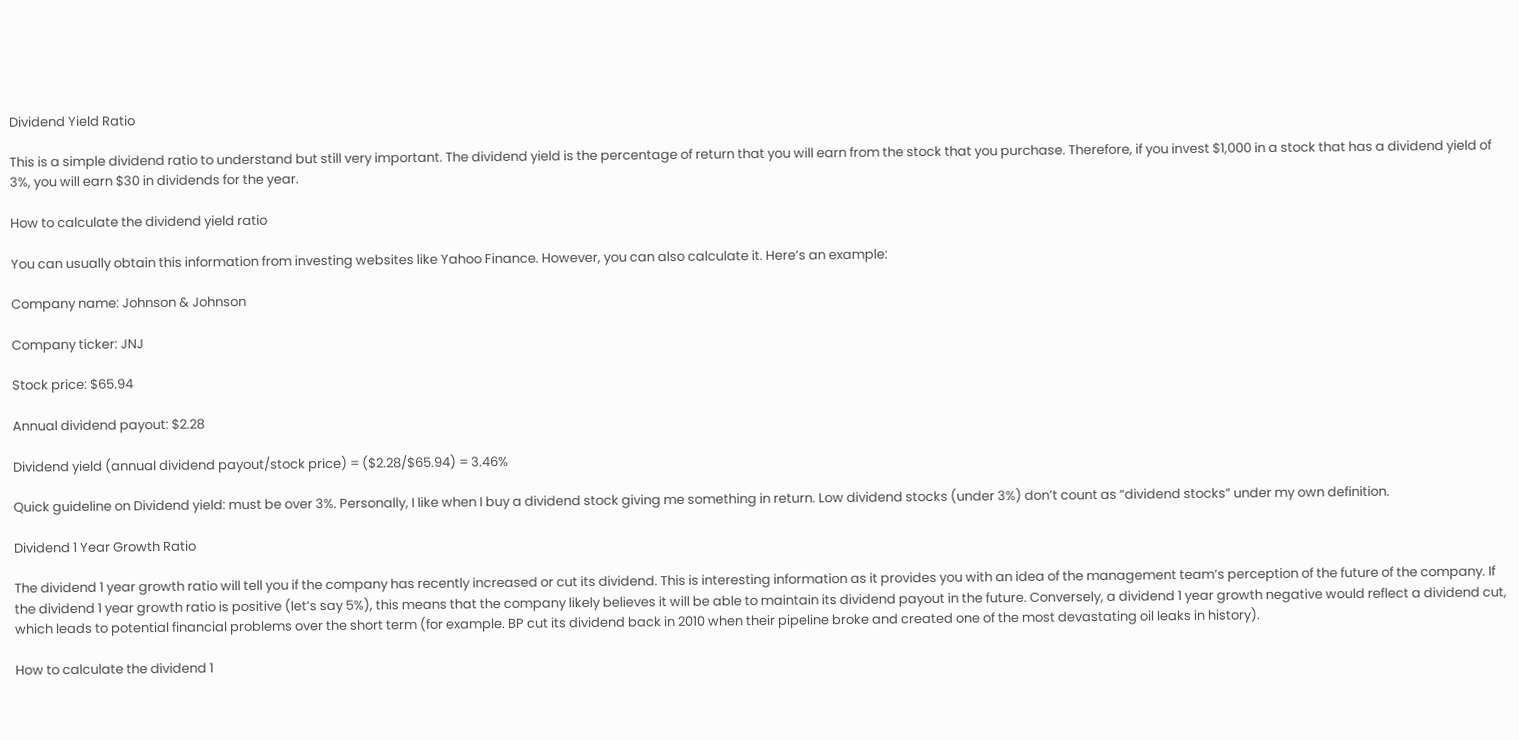Dividend Yield Ratio

This is a simple dividend ratio to understand but still very important. The dividend yield is the percentage of return that you will earn from the stock that you purchase. Therefore, if you invest $1,000 in a stock that has a dividend yield of 3%, you will earn $30 in dividends for the year.

How to calculate the dividend yield ratio

You can usually obtain this information from investing websites like Yahoo Finance. However, you can also calculate it. Here’s an example:

Company name: Johnson & Johnson

Company ticker: JNJ

Stock price: $65.94

Annual dividend payout: $2.28

Dividend yield (annual dividend payout/stock price) = ($2.28/$65.94) = 3.46%

Quick guideline on Dividend yield: must be over 3%. Personally, I like when I buy a dividend stock giving me something in return. Low dividend stocks (under 3%) don’t count as “dividend stocks” under my own definition.

Dividend 1 Year Growth Ratio

The dividend 1 year growth ratio will tell you if the company has recently increased or cut its dividend. This is interesting information as it provides you with an idea of the management team’s perception of the future of the company. If the dividend 1 year growth ratio is positive (let’s say 5%), this means that the company likely believes it will be able to maintain its dividend payout in the future. Conversely, a dividend 1 year growth negative would reflect a dividend cut, which leads to potential financial problems over the short term (for example. BP cut its dividend back in 2010 when their pipeline broke and created one of the most devastating oil leaks in history).

How to calculate the dividend 1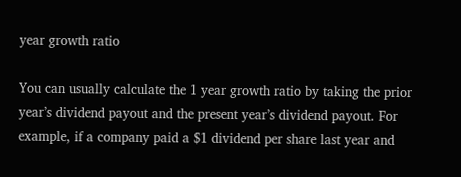year growth ratio

You can usually calculate the 1 year growth ratio by taking the prior year’s dividend payout and the present year’s dividend payout. For example, if a company paid a $1 dividend per share last year and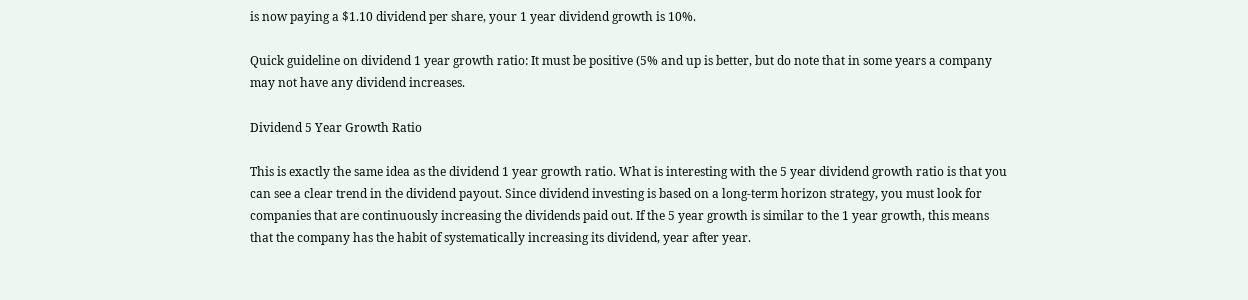is now paying a $1.10 dividend per share, your 1 year dividend growth is 10%.

Quick guideline on dividend 1 year growth ratio: It must be positive (5% and up is better, but do note that in some years a company may not have any dividend increases.

Dividend 5 Year Growth Ratio

This is exactly the same idea as the dividend 1 year growth ratio. What is interesting with the 5 year dividend growth ratio is that you can see a clear trend in the dividend payout. Since dividend investing is based on a long-term horizon strategy, you must look for companies that are continuously increasing the dividends paid out. If the 5 year growth is similar to the 1 year growth, this means that the company has the habit of systematically increasing its dividend, year after year.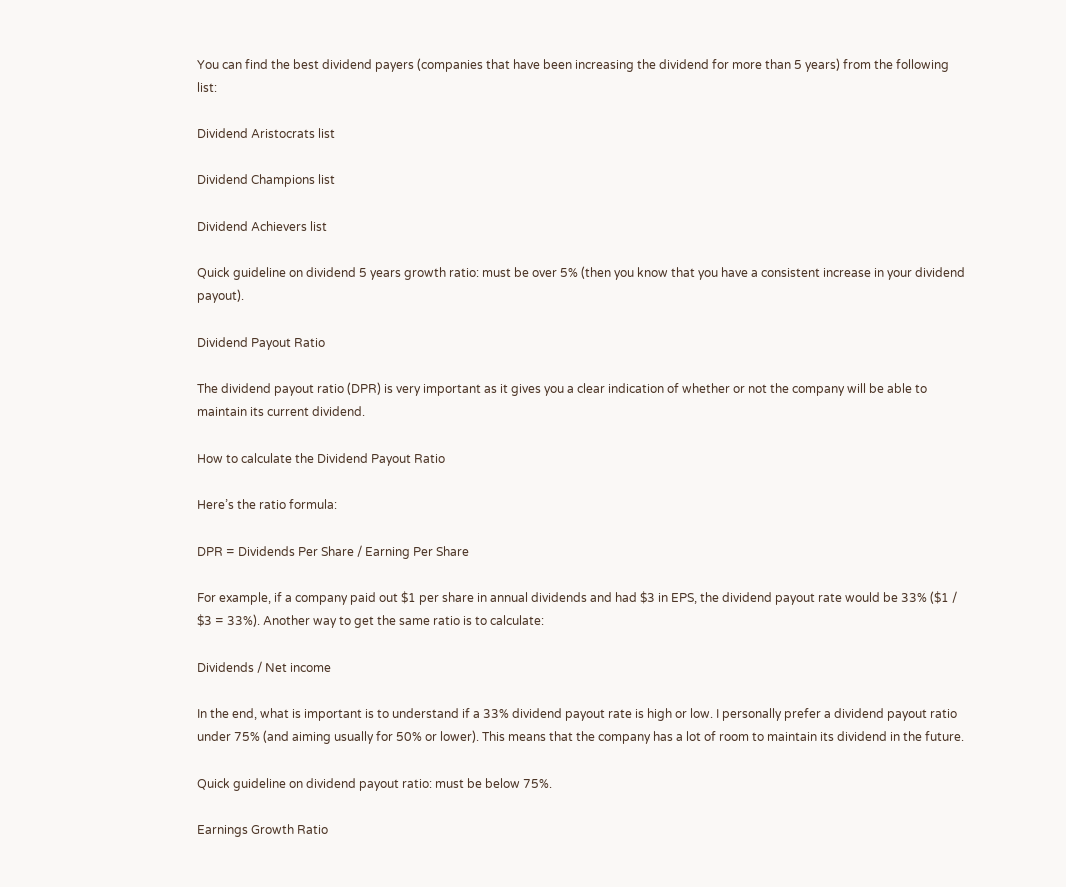You can find the best dividend payers (companies that have been increasing the dividend for more than 5 years) from the following list:

Dividend Aristocrats list

Dividend Champions list

Dividend Achievers list

Quick guideline on dividend 5 years growth ratio: must be over 5% (then you know that you have a consistent increase in your dividend payout).

Dividend Payout Ratio

The dividend payout ratio (DPR) is very important as it gives you a clear indication of whether or not the company will be able to maintain its current dividend.

How to calculate the Dividend Payout Ratio

Here’s the ratio formula:

DPR = Dividends Per Share / Earning Per Share

For example, if a company paid out $1 per share in annual dividends and had $3 in EPS, the dividend payout rate would be 33% ($1 / $3 = 33%). Another way to get the same ratio is to calculate:

Dividends / Net income

In the end, what is important is to understand if a 33% dividend payout rate is high or low. I personally prefer a dividend payout ratio under 75% (and aiming usually for 50% or lower). This means that the company has a lot of room to maintain its dividend in the future.

Quick guideline on dividend payout ratio: must be below 75%.

Earnings Growth Ratio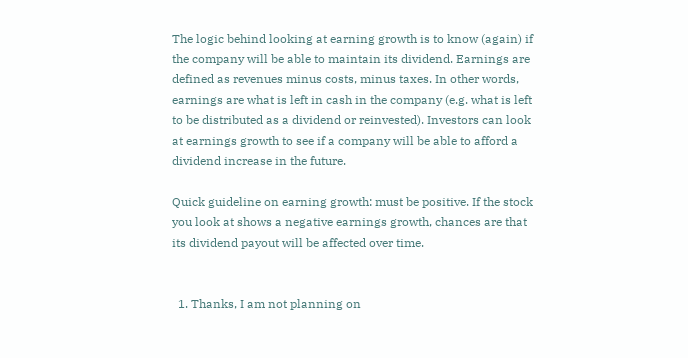The logic behind looking at earning growth is to know (again) if the company will be able to maintain its dividend. Earnings are defined as revenues minus costs, minus taxes. In other words, earnings are what is left in cash in the company (e.g. what is left to be distributed as a dividend or reinvested). Investors can look at earnings growth to see if a company will be able to afford a dividend increase in the future.

Quick guideline on earning growth: must be positive. If the stock you look at shows a negative earnings growth, chances are that its dividend payout will be affected over time.


  1. Thanks, I am not planning on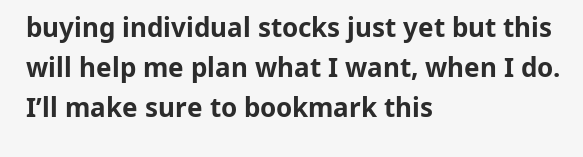buying individual stocks just yet but this will help me plan what I want, when I do. I’ll make sure to bookmark this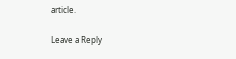article.

Leave a Reply